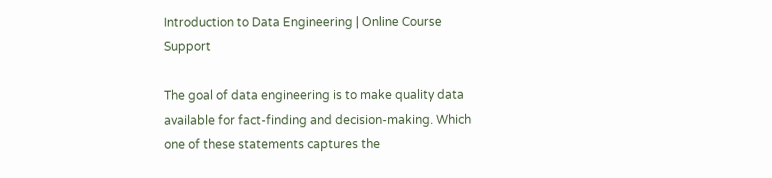Introduction to Data Engineering | Online Course Support

The goal of data engineering is to make quality data available for fact-finding and decision-making. Which one of these statements captures the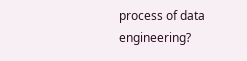process of data engineering?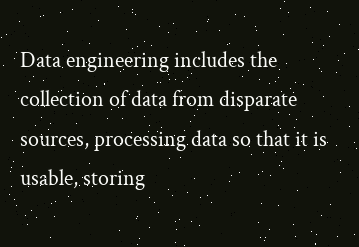Data engineering includes the collection of data from disparate sources, processing data so that it is usable, storing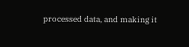processed data, and making it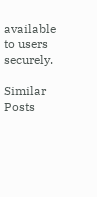available to users securely.

Similar Posts